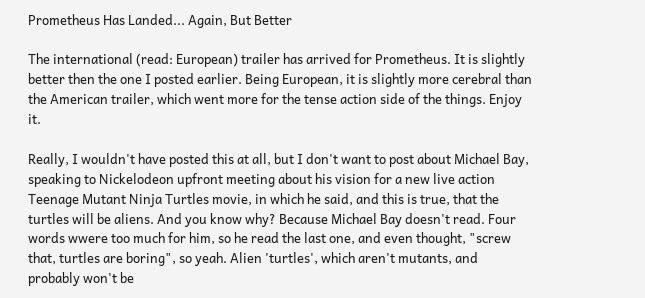Prometheus Has Landed... Again, But Better

The international (read: European) trailer has arrived for Prometheus. It is slightly better then the one I posted earlier. Being European, it is slightly more cerebral than the American trailer, which went more for the tense action side of the things. Enjoy it.

Really, I wouldn't have posted this at all, but I don't want to post about Michael Bay, speaking to Nickelodeon upfront meeting about his vision for a new live action Teenage Mutant Ninja Turtles movie, in which he said, and this is true, that the turtles will be aliens. And you know why? Because Michael Bay doesn't read. Four words wwere too much for him, so he read the last one, and even thought, "screw that, turtles are boring", so yeah. Alien 'turtles', which aren't mutants, and probably won't be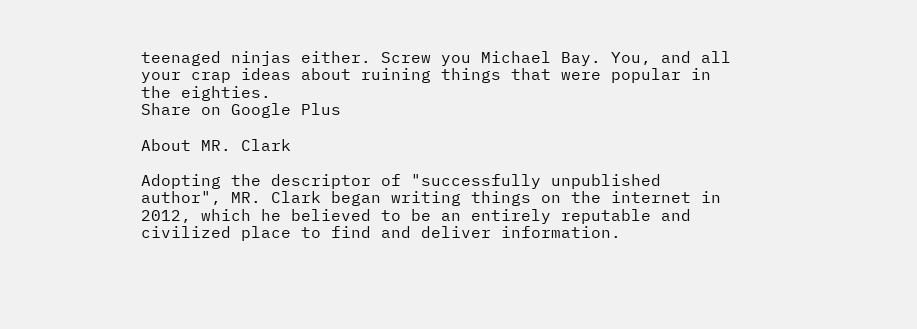teenaged ninjas either. Screw you Michael Bay. You, and all your crap ideas about ruining things that were popular in the eighties.
Share on Google Plus

About MR. Clark

Adopting the descriptor of "successfully unpublished author", MR. Clark began writing things on the internet in 2012, which he believed to be an entirely reputable and civilized place to find and deliver information.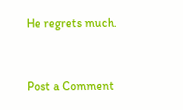He regrets much.


Post a Comment